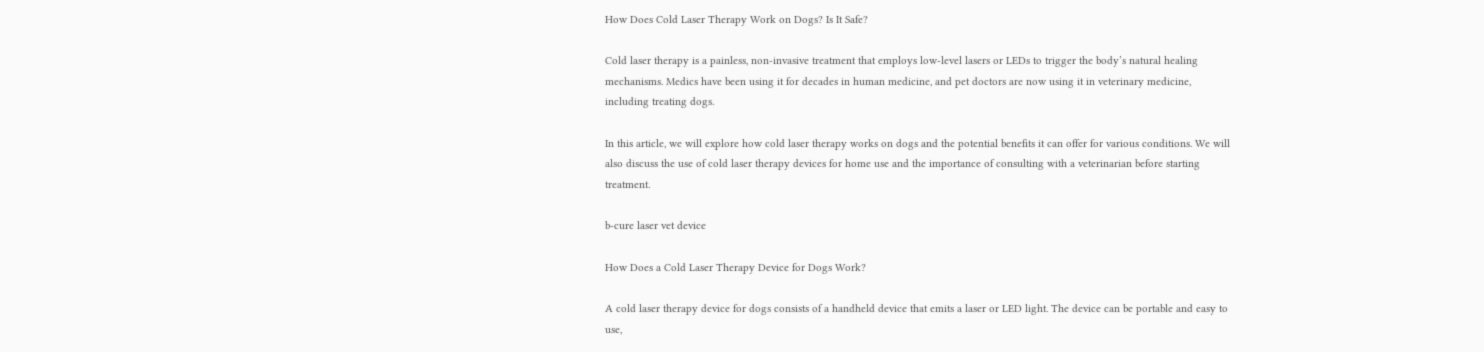How Does Cold Laser Therapy Work on Dogs? Is It Safe?

Cold laser therapy is a painless, non-invasive treatment that employs low-level lasers or LEDs to trigger the body’s natural healing mechanisms. Medics have been using it for decades in human medicine, and pet doctors are now using it in veterinary medicine, including treating dogs.

In this article, we will explore how cold laser therapy works on dogs and the potential benefits it can offer for various conditions. We will also discuss the use of cold laser therapy devices for home use and the importance of consulting with a veterinarian before starting treatment.

b-cure laser vet device

How Does a Cold Laser Therapy Device for Dogs Work?

A cold laser therapy device for dogs consists of a handheld device that emits a laser or LED light. The device can be portable and easy to use,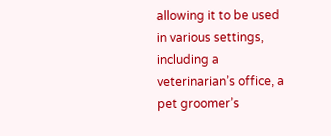allowing it to be used in various settings, including a veterinarian’s office, a pet groomer’s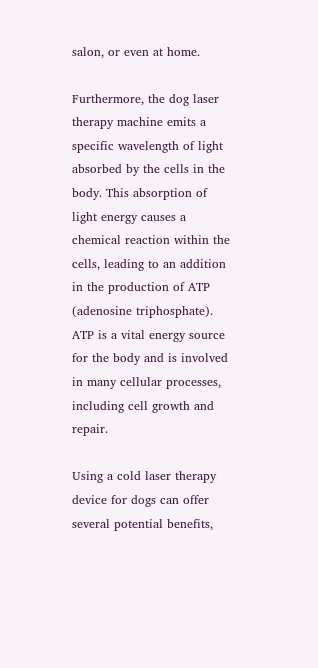salon, or even at home.

Furthermore, the dog laser therapy machine emits a specific wavelength of light absorbed by the cells in the body. This absorption of light energy causes a chemical reaction within the cells, leading to an addition in the production of ATP (adenosine triphosphate). ATP is a vital energy source for the body and is involved in many cellular processes, including cell growth and repair.

Using a cold laser therapy device for dogs can offer several potential benefits,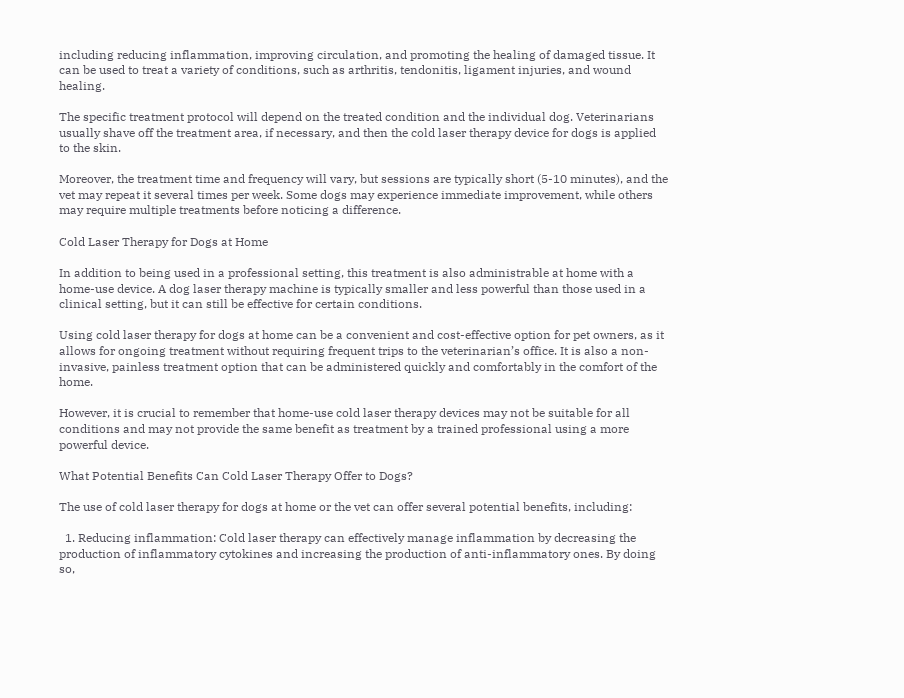including reducing inflammation, improving circulation, and promoting the healing of damaged tissue. It can be used to treat a variety of conditions, such as arthritis, tendonitis, ligament injuries, and wound healing.

The specific treatment protocol will depend on the treated condition and the individual dog. Veterinarians usually shave off the treatment area, if necessary, and then the cold laser therapy device for dogs is applied to the skin.

Moreover, the treatment time and frequency will vary, but sessions are typically short (5-10 minutes), and the vet may repeat it several times per week. Some dogs may experience immediate improvement, while others may require multiple treatments before noticing a difference.

Cold Laser Therapy for Dogs at Home

In addition to being used in a professional setting, this treatment is also administrable at home with a home-use device. A dog laser therapy machine is typically smaller and less powerful than those used in a clinical setting, but it can still be effective for certain conditions.

Using cold laser therapy for dogs at home can be a convenient and cost-effective option for pet owners, as it allows for ongoing treatment without requiring frequent trips to the veterinarian’s office. It is also a non-invasive, painless treatment option that can be administered quickly and comfortably in the comfort of the home.

However, it is crucial to remember that home-use cold laser therapy devices may not be suitable for all conditions and may not provide the same benefit as treatment by a trained professional using a more powerful device.

What Potential Benefits Can Cold Laser Therapy Offer to Dogs?

The use of cold laser therapy for dogs at home or the vet can offer several potential benefits, including:

  1. Reducing inflammation: Cold laser therapy can effectively manage inflammation by decreasing the production of inflammatory cytokines and increasing the production of anti-inflammatory ones. By doing so,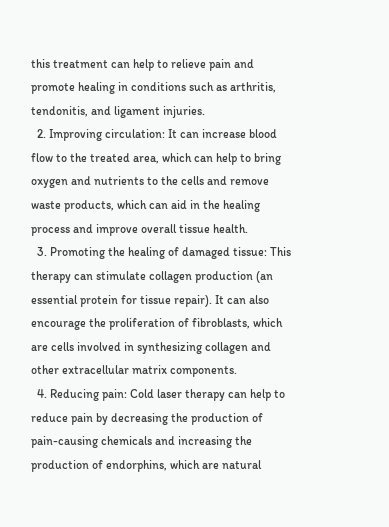this treatment can help to relieve pain and promote healing in conditions such as arthritis, tendonitis, and ligament injuries.
  2. Improving circulation: It can increase blood flow to the treated area, which can help to bring oxygen and nutrients to the cells and remove waste products, which can aid in the healing process and improve overall tissue health.
  3. Promoting the healing of damaged tissue: This therapy can stimulate collagen production (an essential protein for tissue repair). It can also encourage the proliferation of fibroblasts, which are cells involved in synthesizing collagen and other extracellular matrix components.
  4. Reducing pain: Cold laser therapy can help to reduce pain by decreasing the production of pain-causing chemicals and increasing the production of endorphins, which are natural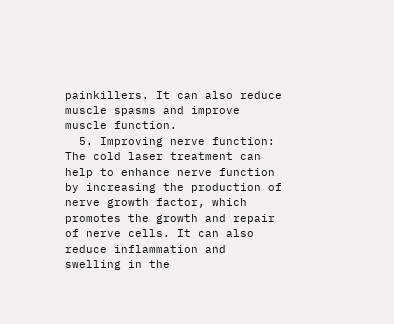painkillers. It can also reduce muscle spasms and improve muscle function.
  5. Improving nerve function: The cold laser treatment can help to enhance nerve function by increasing the production of nerve growth factor, which promotes the growth and repair of nerve cells. It can also reduce inflammation and swelling in the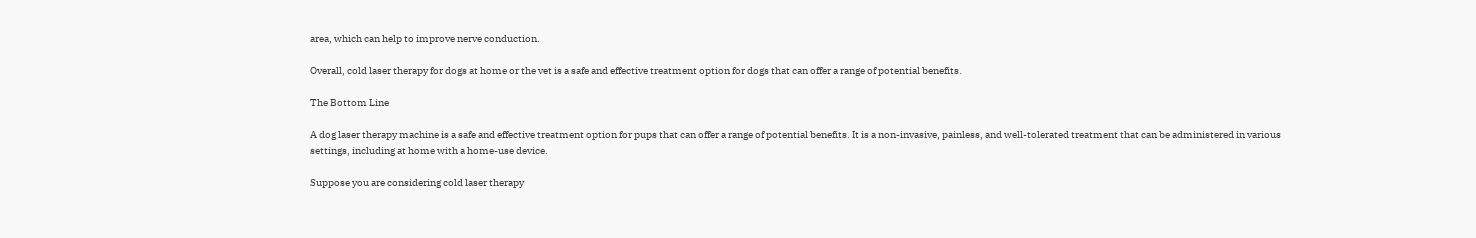area, which can help to improve nerve conduction.

Overall, cold laser therapy for dogs at home or the vet is a safe and effective treatment option for dogs that can offer a range of potential benefits.

The Bottom Line

A dog laser therapy machine is a safe and effective treatment option for pups that can offer a range of potential benefits. It is a non-invasive, painless, and well-tolerated treatment that can be administered in various settings, including at home with a home-use device.

Suppose you are considering cold laser therapy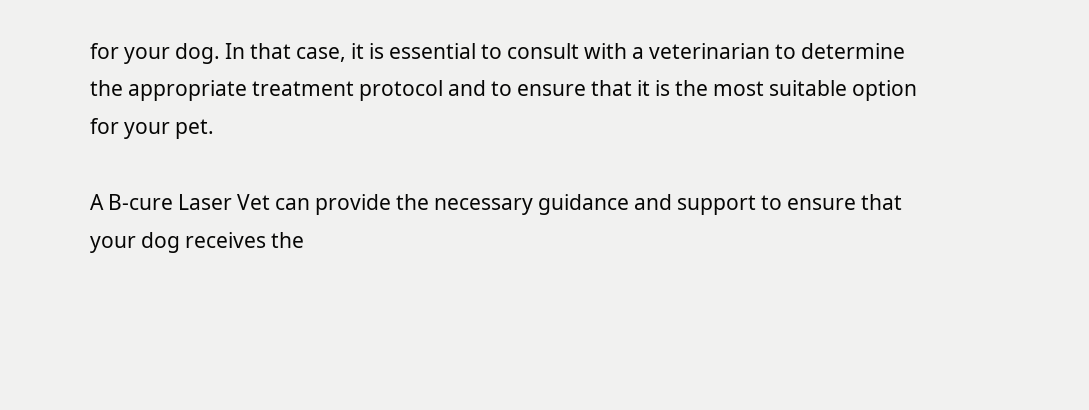for your dog. In that case, it is essential to consult with a veterinarian to determine the appropriate treatment protocol and to ensure that it is the most suitable option for your pet.

A B-cure Laser Vet can provide the necessary guidance and support to ensure that your dog receives the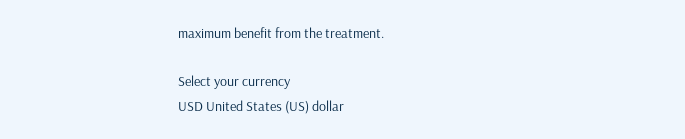maximum benefit from the treatment.

Select your currency
USD United States (US) dollar